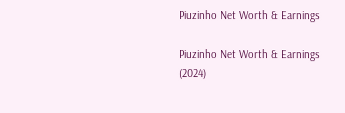Piuzinho Net Worth & Earnings

Piuzinho Net Worth & Earnings (2024)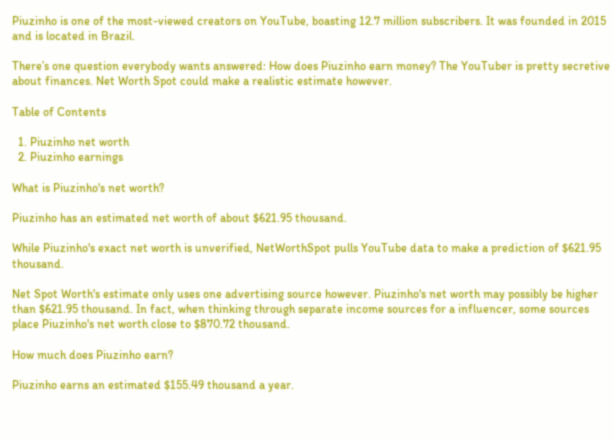Piuzinho is one of the most-viewed creators on YouTube, boasting 12.7 million subscribers. It was founded in 2015 and is located in Brazil.

There’s one question everybody wants answered: How does Piuzinho earn money? The YouTuber is pretty secretive about finances. Net Worth Spot could make a realistic estimate however.

Table of Contents

  1. Piuzinho net worth
  2. Piuzinho earnings

What is Piuzinho's net worth?

Piuzinho has an estimated net worth of about $621.95 thousand.

While Piuzinho's exact net worth is unverified, NetWorthSpot pulls YouTube data to make a prediction of $621.95 thousand.

Net Spot Worth's estimate only uses one advertising source however. Piuzinho's net worth may possibly be higher than $621.95 thousand. In fact, when thinking through separate income sources for a influencer, some sources place Piuzinho's net worth close to $870.72 thousand.

How much does Piuzinho earn?

Piuzinho earns an estimated $155.49 thousand a year.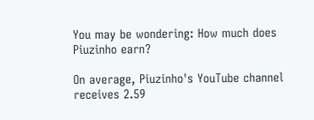You may be wondering: How much does Piuzinho earn?

On average, Piuzinho's YouTube channel receives 2.59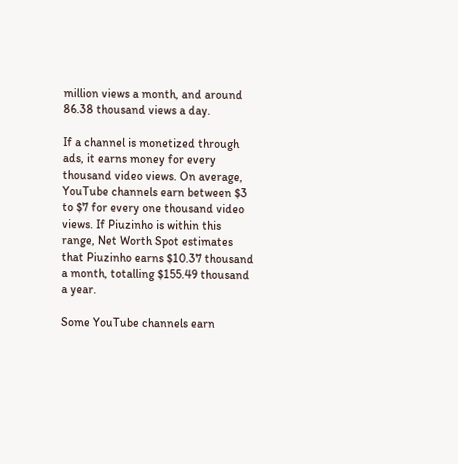million views a month, and around 86.38 thousand views a day.

If a channel is monetized through ads, it earns money for every thousand video views. On average, YouTube channels earn between $3 to $7 for every one thousand video views. If Piuzinho is within this range, Net Worth Spot estimates that Piuzinho earns $10.37 thousand a month, totalling $155.49 thousand a year.

Some YouTube channels earn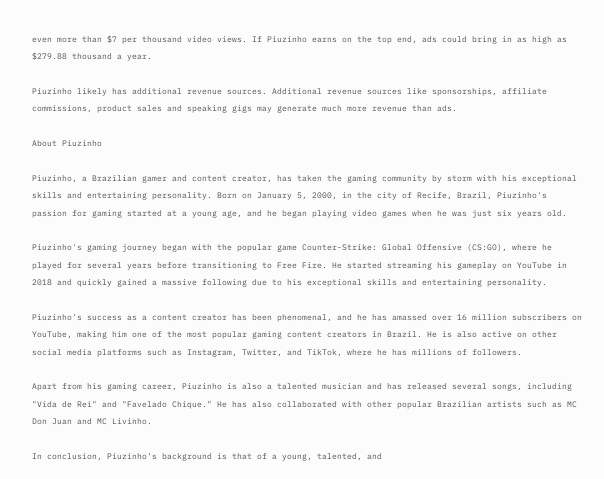even more than $7 per thousand video views. If Piuzinho earns on the top end, ads could bring in as high as $279.88 thousand a year.

Piuzinho likely has additional revenue sources. Additional revenue sources like sponsorships, affiliate commissions, product sales and speaking gigs may generate much more revenue than ads.

About Piuzinho

Piuzinho, a Brazilian gamer and content creator, has taken the gaming community by storm with his exceptional skills and entertaining personality. Born on January 5, 2000, in the city of Recife, Brazil, Piuzinho's passion for gaming started at a young age, and he began playing video games when he was just six years old.

Piuzinho's gaming journey began with the popular game Counter-Strike: Global Offensive (CS:GO), where he played for several years before transitioning to Free Fire. He started streaming his gameplay on YouTube in 2018 and quickly gained a massive following due to his exceptional skills and entertaining personality.

Piuzinho's success as a content creator has been phenomenal, and he has amassed over 16 million subscribers on YouTube, making him one of the most popular gaming content creators in Brazil. He is also active on other social media platforms such as Instagram, Twitter, and TikTok, where he has millions of followers.

Apart from his gaming career, Piuzinho is also a talented musician and has released several songs, including "Vida de Rei" and "Favelado Chique." He has also collaborated with other popular Brazilian artists such as MC Don Juan and MC Livinho.

In conclusion, Piuzinho's background is that of a young, talented, and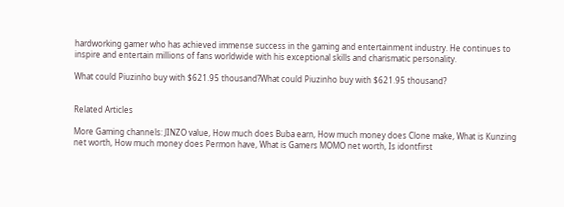hardworking gamer who has achieved immense success in the gaming and entertainment industry. He continues to inspire and entertain millions of fans worldwide with his exceptional skills and charismatic personality.

What could Piuzinho buy with $621.95 thousand?What could Piuzinho buy with $621.95 thousand?


Related Articles

More Gaming channels: JINZO value, How much does Buba earn, How much money does Clone make, What is Kunzing net worth, How much money does Permon have, What is Gamers MOMO net worth, Is idontfirst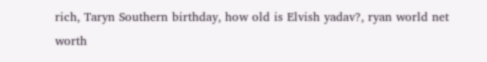rich, Taryn Southern birthday, how old is Elvish yadav?, ryan world net worth